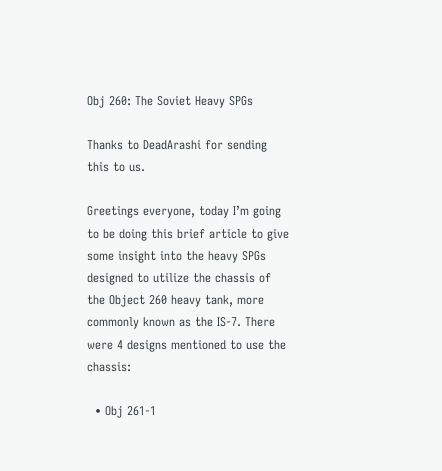Obj 260: The Soviet Heavy SPGs

Thanks to DeadArashi for sending this to us.

Greetings everyone, today I’m going to be doing this brief article to give some insight into the heavy SPGs designed to utilize the chassis of the Object 260 heavy tank, more commonly known as the IS-7. There were 4 designs mentioned to use the chassis:

  • Obj 261-1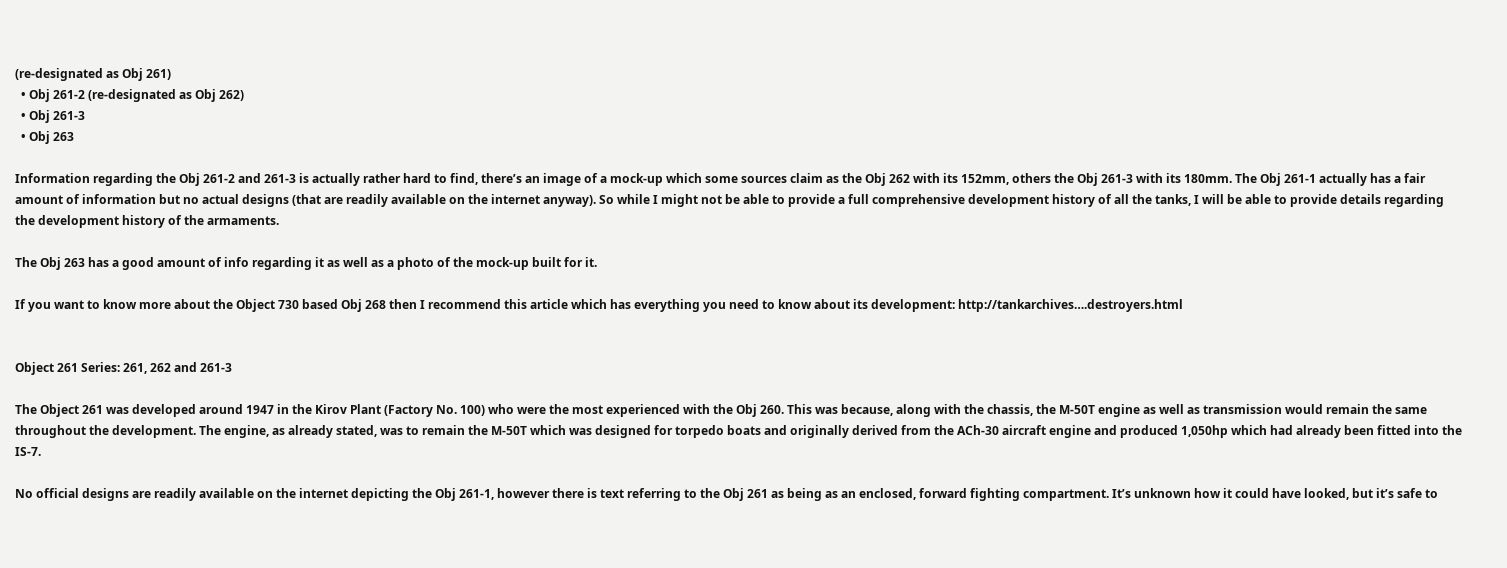(re-designated as Obj 261)
  • Obj 261-2 (re-designated as Obj 262)
  • Obj 261-3
  • Obj 263

Information regarding the Obj 261-2 and 261-3 is actually rather hard to find, there’s an image of a mock-up which some sources claim as the Obj 262 with its 152mm, others the Obj 261-3 with its 180mm. The Obj 261-1 actually has a fair amount of information but no actual designs (that are readily available on the internet anyway). So while I might not be able to provide a full comprehensive development history of all the tanks, I will be able to provide details regarding the development history of the armaments.

The Obj 263 has a good amount of info regarding it as well as a photo of the mock-up built for it.

If you want to know more about the Object 730 based Obj 268 then I recommend this article which has everything you need to know about its development: http://tankarchives….destroyers.html


Object 261 Series: 261, 262 and 261-3

The Object 261 was developed around 1947 in the Kirov Plant (Factory No. 100) who were the most experienced with the Obj 260. This was because, along with the chassis, the M-50T engine as well as transmission would remain the same throughout the development. The engine, as already stated, was to remain the M-50T which was designed for torpedo boats and originally derived from the ACh-30 aircraft engine and produced 1,050hp which had already been fitted into the IS-7.

No official designs are readily available on the internet depicting the Obj 261-1, however there is text referring to the Obj 261 as being as an enclosed, forward fighting compartment. It’s unknown how it could have looked, but it’s safe to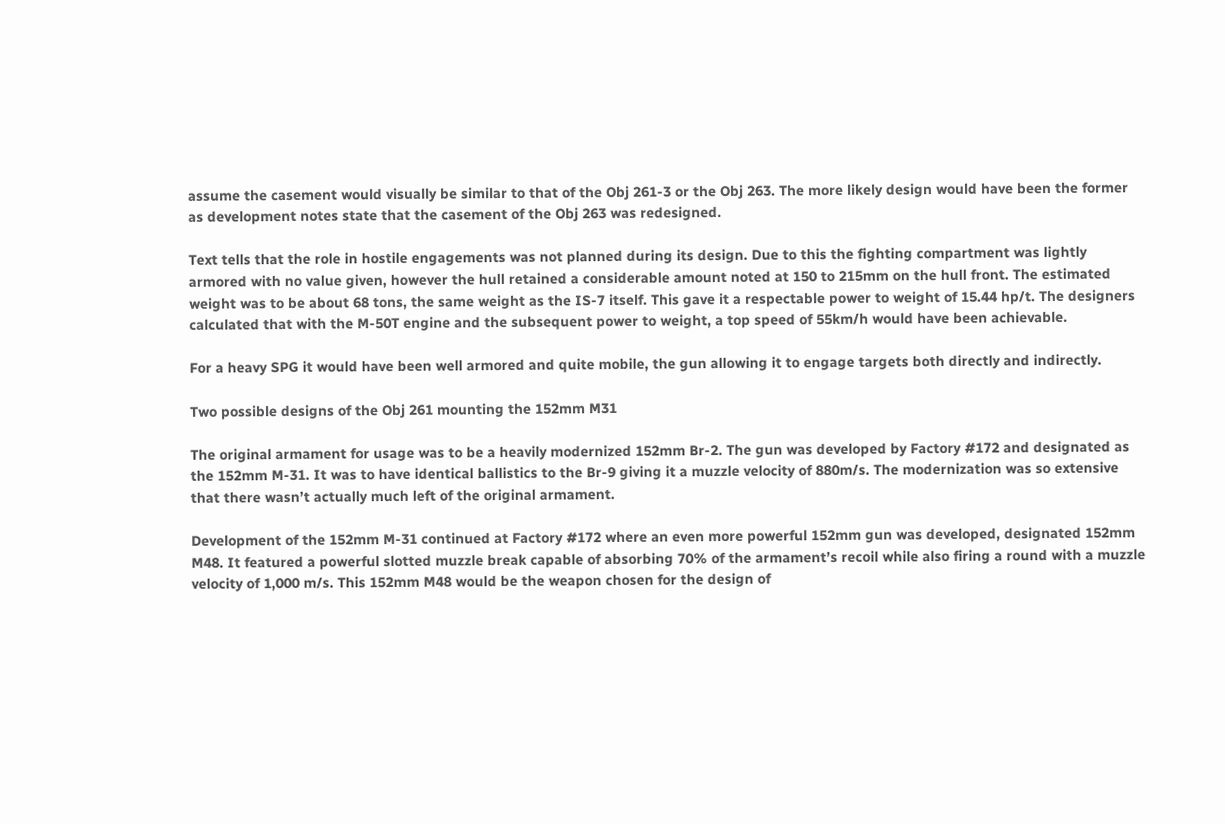assume the casement would visually be similar to that of the Obj 261-3 or the Obj 263. The more likely design would have been the former as development notes state that the casement of the Obj 263 was redesigned.

Text tells that the role in hostile engagements was not planned during its design. Due to this the fighting compartment was lightly armored with no value given, however the hull retained a considerable amount noted at 150 to 215mm on the hull front. The estimated weight was to be about 68 tons, the same weight as the IS-7 itself. This gave it a respectable power to weight of 15.44 hp/t. The designers calculated that with the M-50T engine and the subsequent power to weight, a top speed of 55km/h would have been achievable.

For a heavy SPG it would have been well armored and quite mobile, the gun allowing it to engage targets both directly and indirectly.

Two possible designs of the Obj 261 mounting the 152mm M31

The original armament for usage was to be a heavily modernized 152mm Br-2. The gun was developed by Factory #172 and designated as the 152mm M-31. It was to have identical ballistics to the Br-9 giving it a muzzle velocity of 880m/s. The modernization was so extensive that there wasn’t actually much left of the original armament.

Development of the 152mm M-31 continued at Factory #172 where an even more powerful 152mm gun was developed, designated 152mm M48. It featured a powerful slotted muzzle break capable of absorbing 70% of the armament’s recoil while also firing a round with a muzzle velocity of 1,000 m/s. This 152mm M48 would be the weapon chosen for the design of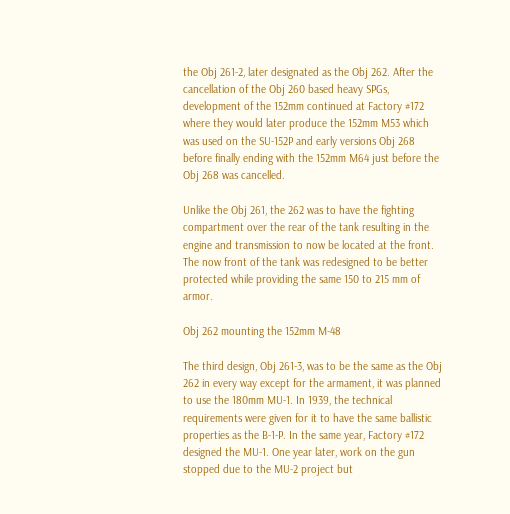the Obj 261-2, later designated as the Obj 262. After the cancellation of the Obj 260 based heavy SPGs, development of the 152mm continued at Factory #172 where they would later produce the 152mm M53 which was used on the SU-152P and early versions Obj 268 before finally ending with the 152mm M64 just before the Obj 268 was cancelled.

Unlike the Obj 261, the 262 was to have the fighting compartment over the rear of the tank resulting in the engine and transmission to now be located at the front. The now front of the tank was redesigned to be better protected while providing the same 150 to 215 mm of armor.

Obj 262 mounting the 152mm M-48

The third design, Obj 261-3, was to be the same as the Obj 262 in every way except for the armament, it was planned to use the 180mm MU-1. In 1939, the technical requirements were given for it to have the same ballistic properties as the B-1-P. In the same year, Factory #172 designed the MU-1. One year later, work on the gun stopped due to the MU-2 project but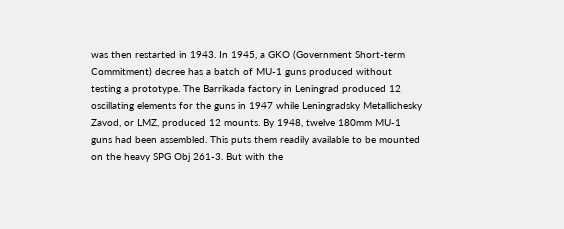was then restarted in 1943. In 1945, a GKO (Government Short-term Commitment) decree has a batch of MU-1 guns produced without testing a prototype. The Barrikada factory in Leningrad produced 12 oscillating elements for the guns in 1947 while Leningradsky Metallichesky Zavod, or LMZ, produced 12 mounts. By 1948, twelve 180mm MU-1 guns had been assembled. This puts them readily available to be mounted on the heavy SPG Obj 261-3. But with the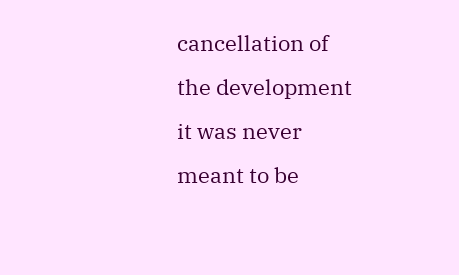cancellation of the development it was never meant to be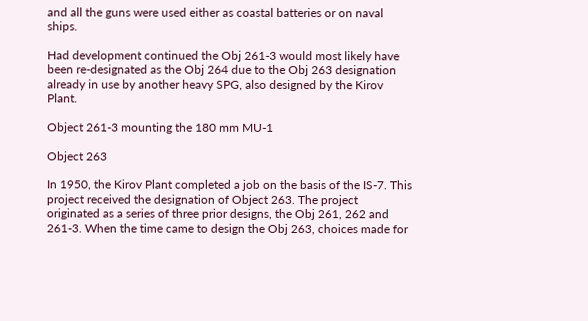and all the guns were used either as coastal batteries or on naval ships.

Had development continued the Obj 261-3 would most likely have been re-designated as the Obj 264 due to the Obj 263 designation already in use by another heavy SPG, also designed by the Kirov Plant.

Object 261-3 mounting the 180 mm MU-1

Object 263

In 1950, the Kirov Plant completed a job on the basis of the IS-7. This project received the designation of Object 263. The project originated as a series of three prior designs, the Obj 261, 262 and 261-3. When the time came to design the Obj 263, choices made for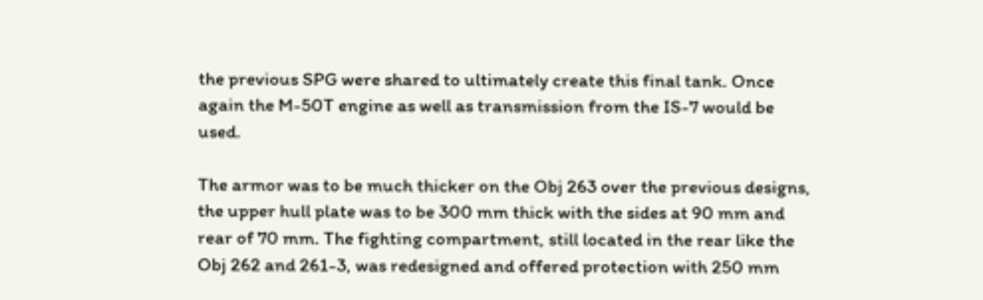the previous SPG were shared to ultimately create this final tank. Once again the M-50T engine as well as transmission from the IS-7 would be used.

The armor was to be much thicker on the Obj 263 over the previous designs, the upper hull plate was to be 300 mm thick with the sides at 90 mm and rear of 70 mm. The fighting compartment, still located in the rear like the Obj 262 and 261-3, was redesigned and offered protection with 250 mm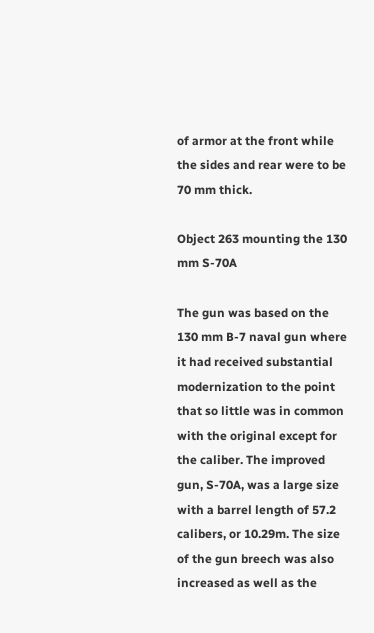of armor at the front while the sides and rear were to be 70 mm thick.

Object 263 mounting the 130 mm S-70A

The gun was based on the 130 mm B-7 naval gun where it had received substantial modernization to the point that so little was in common with the original except for the caliber. The improved gun, S-70A, was a large size with a barrel length of 57.2 calibers, or 10.29m. The size of the gun breech was also increased as well as the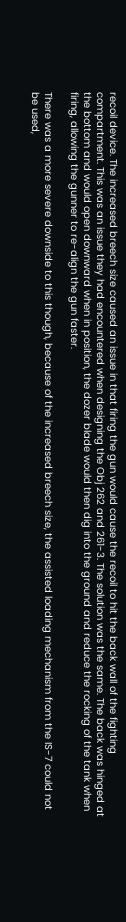recoil device. The increased breech size caused an issue in that firing the gun would cause the recoil to hit the back wall of the fighting compartment. This was an issue they had encountered when designing the Obj 262 and 261-3. The solution was the same. The back was hinged at the bottom and would open downward when in position, the dozer blade would then dig into the ground and reduce the rocking of the tank when firing, allowing the gunner to re-align the gun faster.

There was a more severe downside to this though, because of the increased breech size, the assisted loading mechanism from the IS-7 could not be used,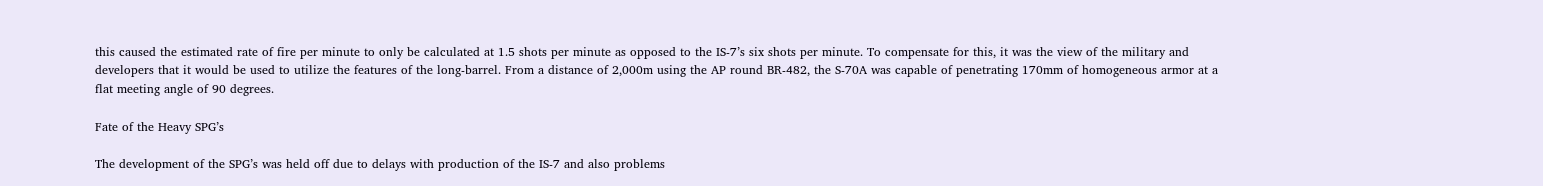this caused the estimated rate of fire per minute to only be calculated at 1.5 shots per minute as opposed to the IS-7’s six shots per minute. To compensate for this, it was the view of the military and developers that it would be used to utilize the features of the long-barrel. From a distance of 2,000m using the AP round BR-482, the S-70A was capable of penetrating 170mm of homogeneous armor at a flat meeting angle of 90 degrees.

Fate of the Heavy SPG’s

The development of the SPG’s was held off due to delays with production of the IS-7 and also problems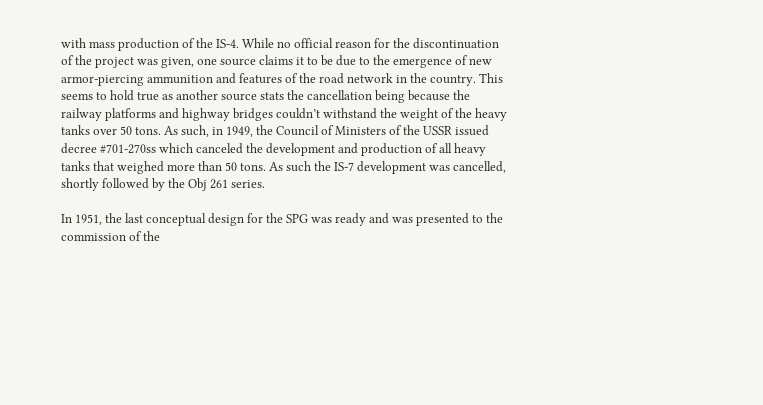with mass production of the IS-4. While no official reason for the discontinuation of the project was given, one source claims it to be due to the emergence of new armor-piercing ammunition and features of the road network in the country. This seems to hold true as another source stats the cancellation being because the railway platforms and highway bridges couldn’t withstand the weight of the heavy tanks over 50 tons. As such, in 1949, the Council of Ministers of the USSR issued decree #701-270ss which canceled the development and production of all heavy tanks that weighed more than 50 tons. As such the IS-7 development was cancelled, shortly followed by the Obj 261 series.

In 1951, the last conceptual design for the SPG was ready and was presented to the commission of the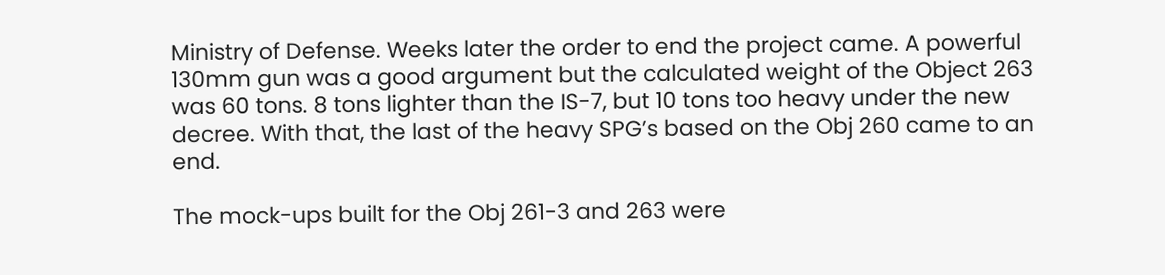Ministry of Defense. Weeks later the order to end the project came. A powerful 130mm gun was a good argument but the calculated weight of the Object 263 was 60 tons. 8 tons lighter than the IS-7, but 10 tons too heavy under the new decree. With that, the last of the heavy SPG’s based on the Obj 260 came to an end.

The mock-ups built for the Obj 261-3 and 263 were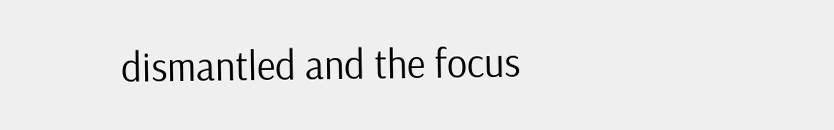dismantled and the focus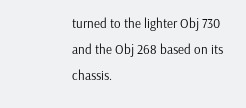turned to the lighter Obj 730 and the Obj 268 based on its chassis.